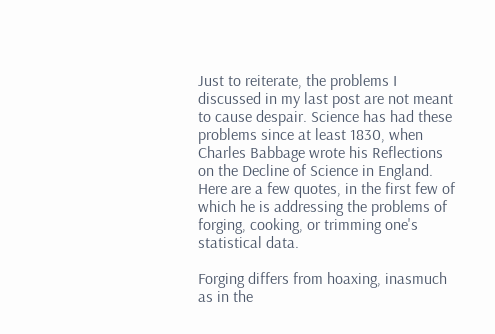Just to reiterate, the problems I discussed in my last post are not meant to cause despair. Science has had these problems since at least 1830, when Charles Babbage wrote his Reflections on the Decline of Science in England. Here are a few quotes, in the first few of which he is addressing the problems of forging, cooking, or trimming one's statistical data.

Forging differs from hoaxing, inasmuch as in the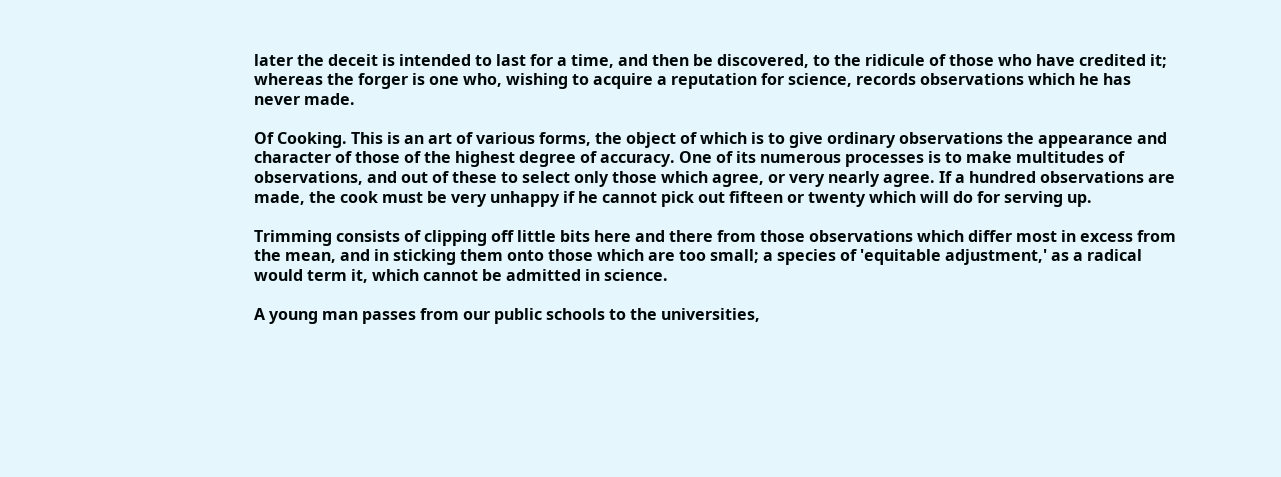later the deceit is intended to last for a time, and then be discovered, to the ridicule of those who have credited it; whereas the forger is one who, wishing to acquire a reputation for science, records observations which he has never made.

Of Cooking. This is an art of various forms, the object of which is to give ordinary observations the appearance and character of those of the highest degree of accuracy. One of its numerous processes is to make multitudes of observations, and out of these to select only those which agree, or very nearly agree. If a hundred observations are made, the cook must be very unhappy if he cannot pick out fifteen or twenty which will do for serving up.

Trimming consists of clipping off little bits here and there from those observations which differ most in excess from the mean, and in sticking them onto those which are too small; a species of 'equitable adjustment,' as a radical would term it, which cannot be admitted in science.

A young man passes from our public schools to the universities,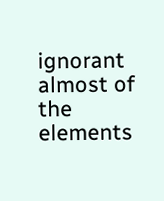ignorant almost of the elements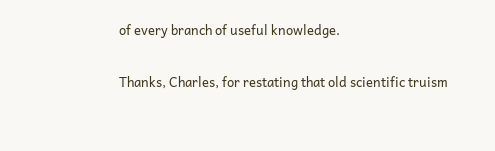of every branch of useful knowledge.

Thanks, Charles, for restating that old scientific truism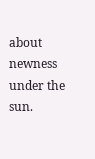about newness under the sun.